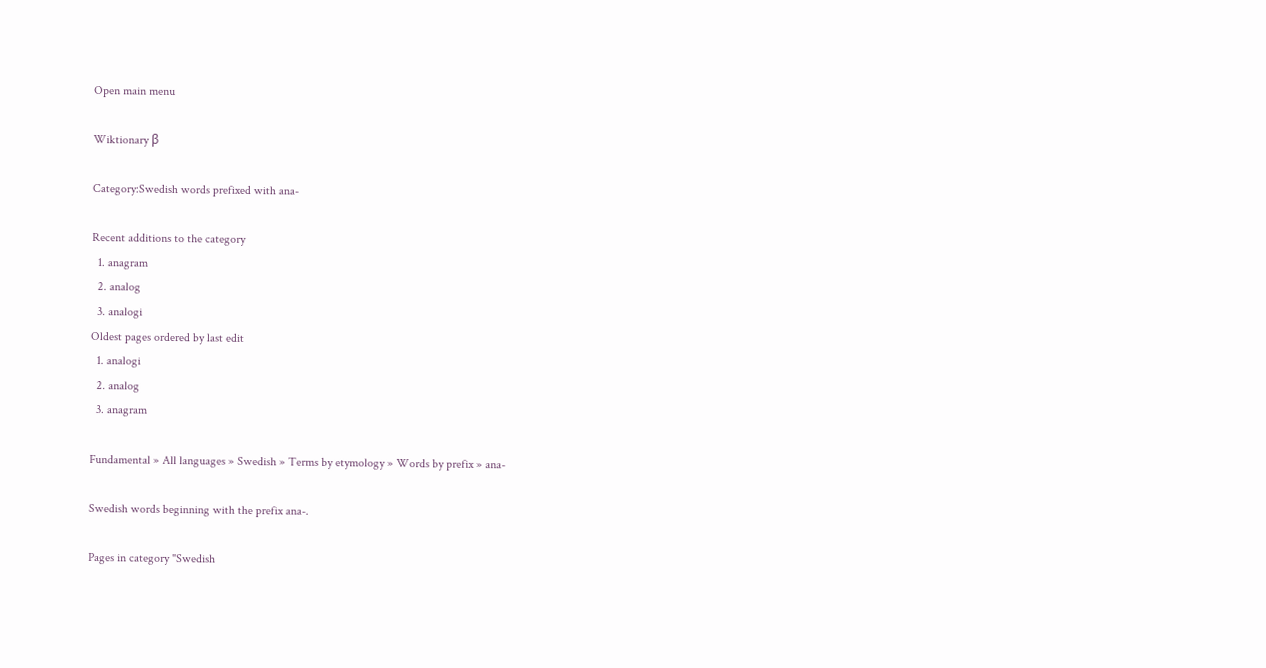Open main menu

Wiktionary β

Category:Swedish words prefixed with ana-

Recent additions to the category
  1. anagram
  2. analog
  3. analogi
Oldest pages ordered by last edit
  1. analogi
  2. analog
  3. anagram

Fundamental » All languages » Swedish » Terms by etymology » Words by prefix » ana-

Swedish words beginning with the prefix ana-.

Pages in category "Swedish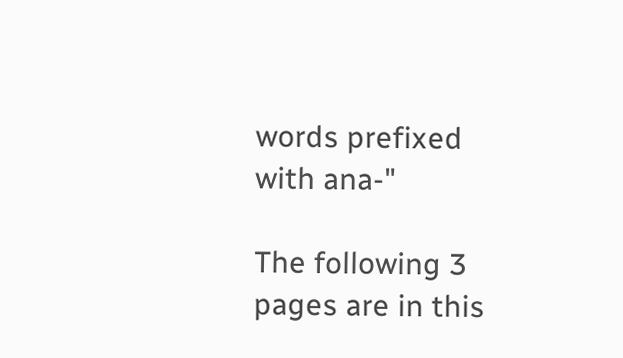words prefixed with ana-"

The following 3 pages are in this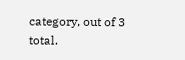category, out of 3 total.